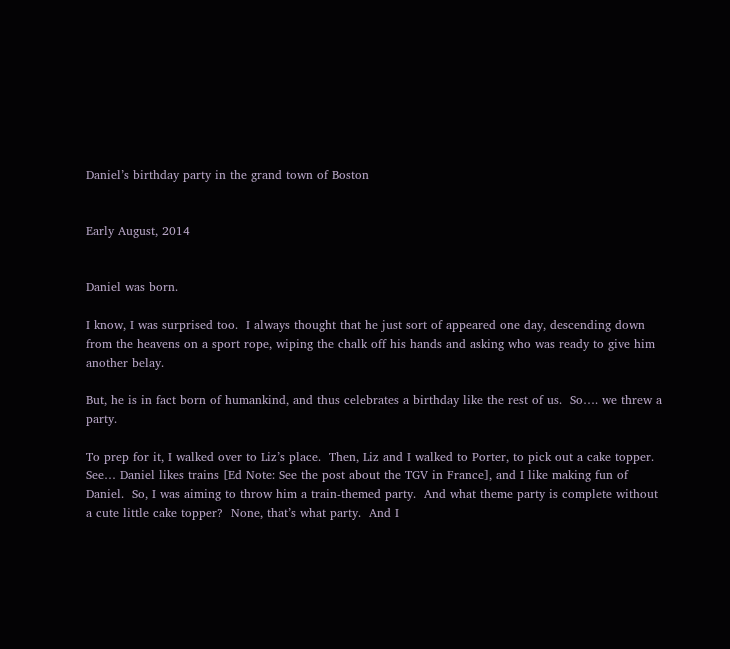Daniel’s birthday party in the grand town of Boston


Early August, 2014


Daniel was born.

I know, I was surprised too.  I always thought that he just sort of appeared one day, descending down from the heavens on a sport rope, wiping the chalk off his hands and asking who was ready to give him another belay.

But, he is in fact born of humankind, and thus celebrates a birthday like the rest of us.  So…. we threw a party.

To prep for it, I walked over to Liz’s place.  Then, Liz and I walked to Porter, to pick out a cake topper.  See… Daniel likes trains [Ed Note: See the post about the TGV in France], and I like making fun of Daniel.  So, I was aiming to throw him a train-themed party.  And what theme party is complete without a cute little cake topper?  None, that’s what party.  And I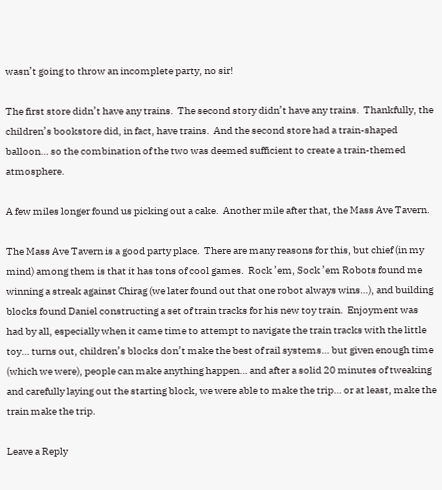wasn’t going to throw an incomplete party, no sir!

The first store didn’t have any trains.  The second story didn’t have any trains.  Thankfully, the children’s bookstore did, in fact, have trains.  And the second store had a train-shaped balloon… so the combination of the two was deemed sufficient to create a train-themed atmosphere.

A few miles longer found us picking out a cake.  Another mile after that, the Mass Ave Tavern.

The Mass Ave Tavern is a good party place.  There are many reasons for this, but chief (in my mind) among them is that it has tons of cool games.  Rock ’em, Sock ’em Robots found me winning a streak against Chirag (we later found out that one robot always wins…), and building blocks found Daniel constructing a set of train tracks for his new toy train.  Enjoyment was had by all, especially when it came time to attempt to navigate the train tracks with the little toy… turns out, children’s blocks don’t make the best of rail systems… but given enough time (which we were), people can make anything happen… and after a solid 20 minutes of tweaking and carefully laying out the starting block, we were able to make the trip… or at least, make the train make the trip.

Leave a Reply